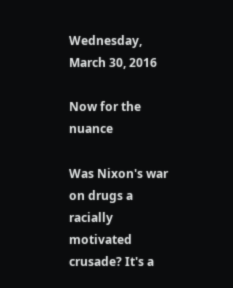Wednesday, March 30, 2016

Now for the nuance

Was Nixon's war on drugs a racially motivated crusade? It's a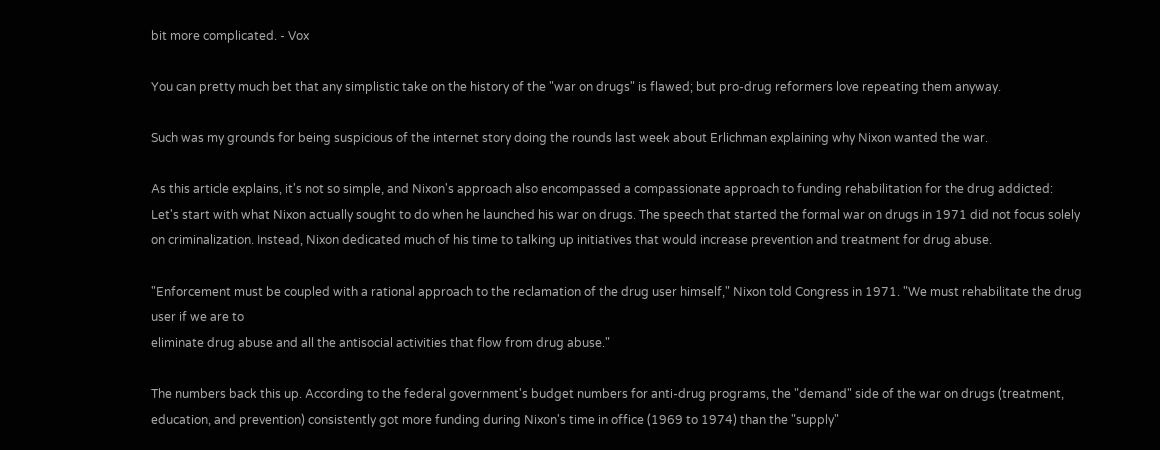bit more complicated. - Vox

You can pretty much bet that any simplistic take on the history of the "war on drugs" is flawed; but pro-drug reformers love repeating them anyway.

Such was my grounds for being suspicious of the internet story doing the rounds last week about Erlichman explaining why Nixon wanted the war.

As this article explains, it's not so simple, and Nixon's approach also encompassed a compassionate approach to funding rehabilitation for the drug addicted:
Let's start with what Nixon actually sought to do when he launched his war on drugs. The speech that started the formal war on drugs in 1971 did not focus solely on criminalization. Instead, Nixon dedicated much of his time to talking up initiatives that would increase prevention and treatment for drug abuse.

"Enforcement must be coupled with a rational approach to the reclamation of the drug user himself," Nixon told Congress in 1971. "We must rehabilitate the drug user if we are to
eliminate drug abuse and all the antisocial activities that flow from drug abuse."

The numbers back this up. According to the federal government's budget numbers for anti-drug programs, the "demand" side of the war on drugs (treatment, education, and prevention) consistently got more funding during Nixon's time in office (1969 to 1974) than the "supply"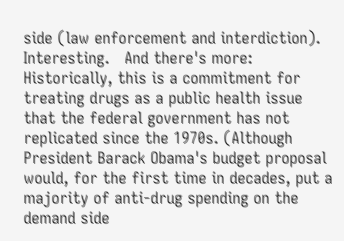side (law enforcement and interdiction).
Interesting.   And there's more:
Historically, this is a commitment for treating drugs as a public health issue that the federal government has not replicated since the 1970s. (Although President Barack Obama's budget proposal would, for the first time in decades, put a majority of anti-drug spending on the demand side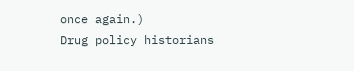once again.)
Drug policy historians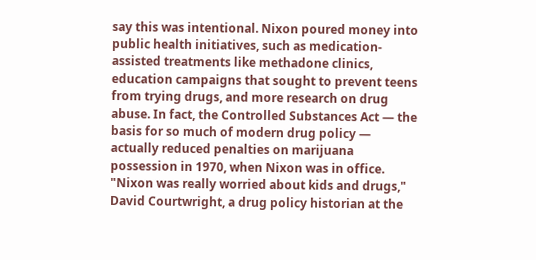say this was intentional. Nixon poured money into public health initiatives, such as medication-assisted treatments like methadone clinics, education campaigns that sought to prevent teens from trying drugs, and more research on drug abuse. In fact, the Controlled Substances Act — the basis for so much of modern drug policy — actually reduced penalties on marijuana possession in 1970, when Nixon was in office.
"Nixon was really worried about kids and drugs," David Courtwright, a drug policy historian at the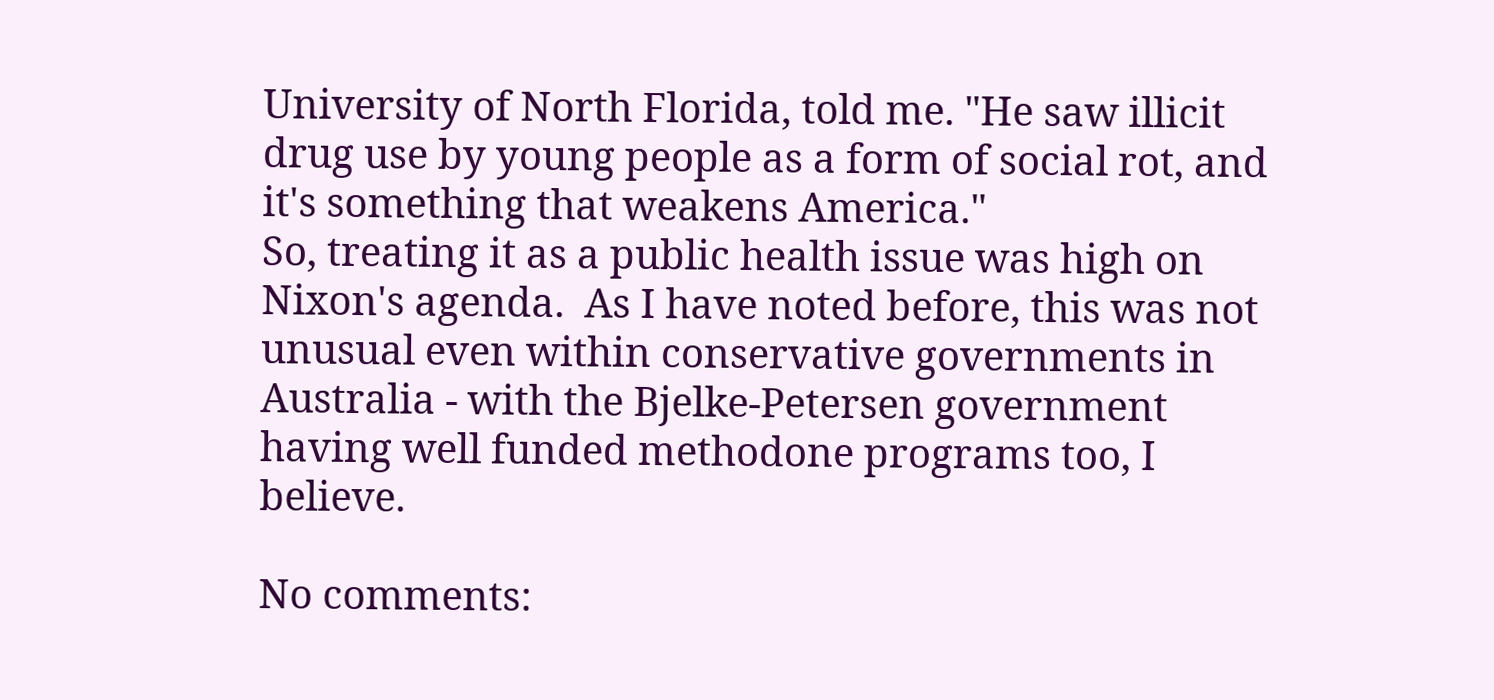University of North Florida, told me. "He saw illicit drug use by young people as a form of social rot, and it's something that weakens America."
So, treating it as a public health issue was high on Nixon's agenda.  As I have noted before, this was not unusual even within conservative governments in Australia - with the Bjelke-Petersen government having well funded methodone programs too, I believe.

No comments: